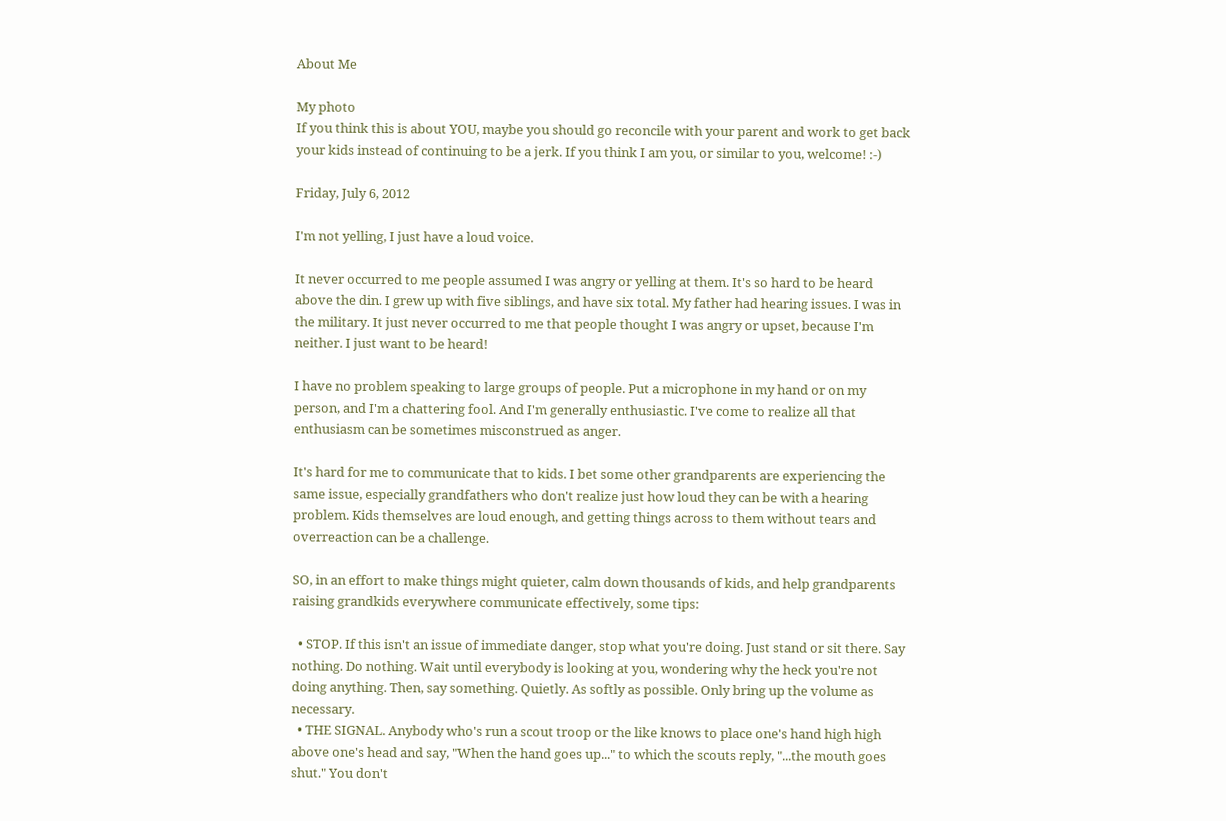About Me

My photo
If you think this is about YOU, maybe you should go reconcile with your parent and work to get back your kids instead of continuing to be a jerk. If you think I am you, or similar to you, welcome! :-)

Friday, July 6, 2012

I'm not yelling, I just have a loud voice.

It never occurred to me people assumed I was angry or yelling at them. It's so hard to be heard above the din. I grew up with five siblings, and have six total. My father had hearing issues. I was in the military. It just never occurred to me that people thought I was angry or upset, because I'm neither. I just want to be heard!

I have no problem speaking to large groups of people. Put a microphone in my hand or on my person, and I'm a chattering fool. And I'm generally enthusiastic. I've come to realize all that enthusiasm can be sometimes misconstrued as anger.

It's hard for me to communicate that to kids. I bet some other grandparents are experiencing the same issue, especially grandfathers who don't realize just how loud they can be with a hearing problem. Kids themselves are loud enough, and getting things across to them without tears and overreaction can be a challenge.

SO, in an effort to make things might quieter, calm down thousands of kids, and help grandparents raising grandkids everywhere communicate effectively, some tips:

  • STOP. If this isn't an issue of immediate danger, stop what you're doing. Just stand or sit there. Say nothing. Do nothing. Wait until everybody is looking at you, wondering why the heck you're not doing anything. Then, say something. Quietly. As softly as possible. Only bring up the volume as necessary.
  • THE SIGNAL. Anybody who's run a scout troop or the like knows to place one's hand high high above one's head and say, "When the hand goes up..." to which the scouts reply, "...the mouth goes shut." You don't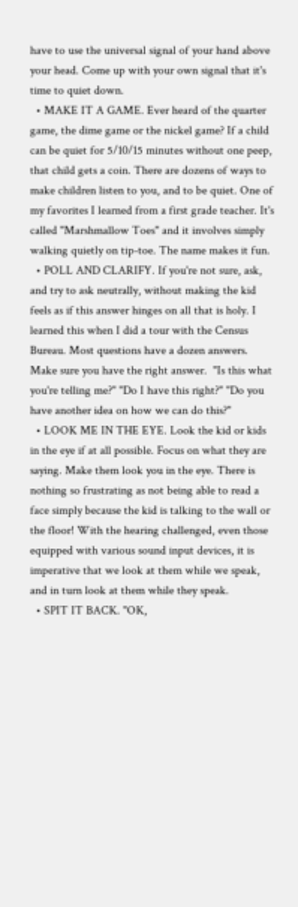have to use the universal signal of your hand above your head. Come up with your own signal that it's time to quiet down.
  • MAKE IT A GAME. Ever heard of the quarter game, the dime game or the nickel game? If a child can be quiet for 5/10/15 minutes without one peep, that child gets a coin. There are dozens of ways to make children listen to you, and to be quiet. One of my favorites I learned from a first grade teacher. It's called "Marshmallow Toes" and it involves simply walking quietly on tip-toe. The name makes it fun.
  • POLL AND CLARIFY. If you're not sure, ask, and try to ask neutrally, without making the kid feels as if this answer hinges on all that is holy. I learned this when I did a tour with the Census Bureau. Most questions have a dozen answers. Make sure you have the right answer.  "Is this what you're telling me?" "Do I have this right?" "Do you have another idea on how we can do this?"
  • LOOK ME IN THE EYE. Look the kid or kids in the eye if at all possible. Focus on what they are saying. Make them look you in the eye. There is nothing so frustrating as not being able to read a face simply because the kid is talking to the wall or the floor! With the hearing challenged, even those equipped with various sound input devices, it is imperative that we look at them while we speak, and in turn look at them while they speak.
  • SPIT IT BACK. "OK,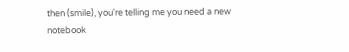then (smile), you're telling me you need a new notebook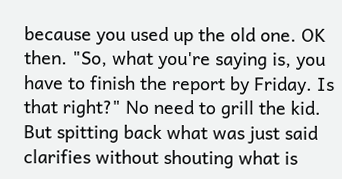because you used up the old one. OK then. "So, what you're saying is, you have to finish the report by Friday. Is that right?" No need to grill the kid. But spitting back what was just said clarifies without shouting what is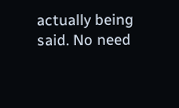actually being said. No need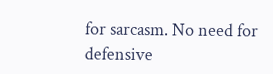for sarcasm. No need for defensive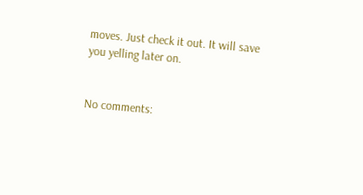moves. Just check it out. It will save you yelling later on.


No comments: